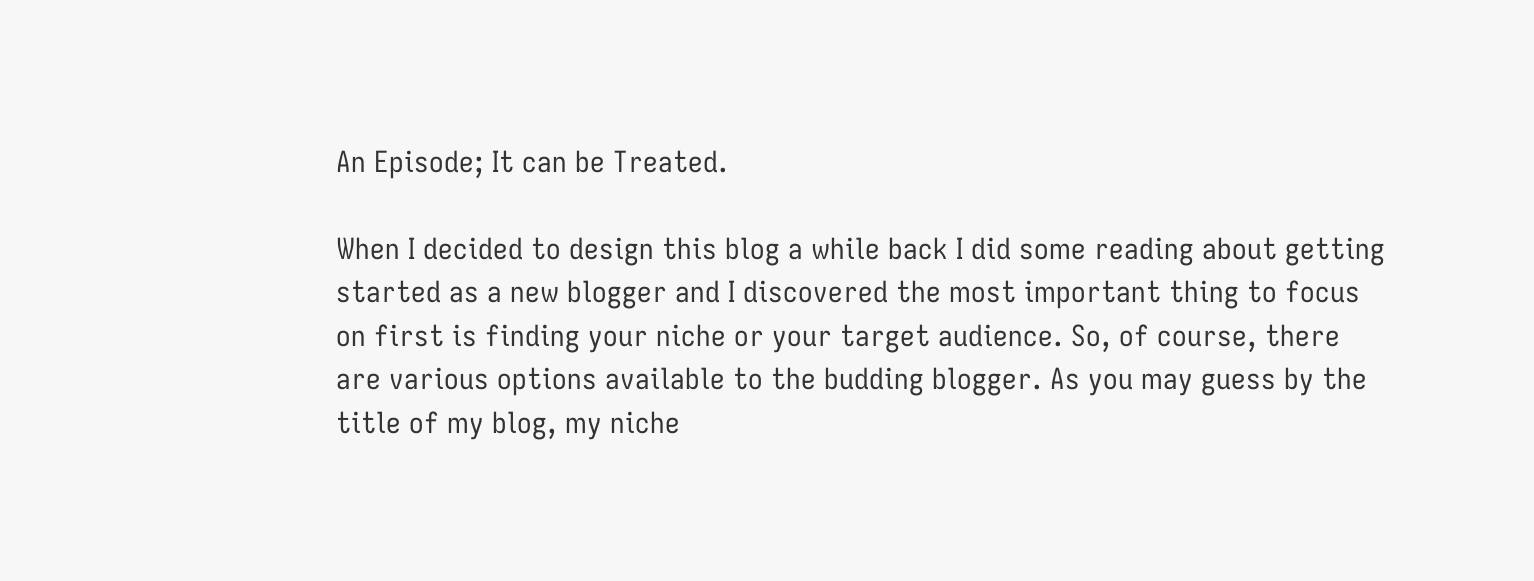An Episode; It can be Treated.

When I decided to design this blog a while back I did some reading about getting started as a new blogger and I discovered the most important thing to focus on first is finding your niche or your target audience. So, of course, there are various options available to the budding blogger. As you may guess by the title of my blog, my niche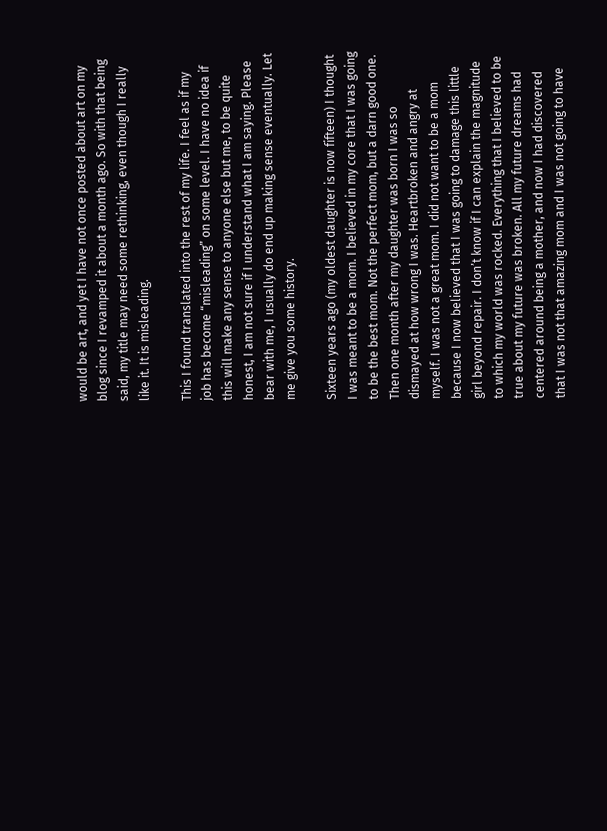would be art, and yet I have not once posted about art on my blog since I revamped it about a month ago. So with that being said, my title may need some rethinking, even though I really like it. It is misleading.

This I found translated into the rest of my life. I feel as if my job has become “misleading” on some level. I have no idea if this will make any sense to anyone else but me, to be quite honest, I am not sure if I understand what I am saying. Please bear with me, I usually do end up making sense eventually. Let me give you some history.

Sixteen years ago (my oldest daughter is now fifteen) I thought I was meant to be a mom. I believed in my core that I was going to be the best mom. Not the perfect mom, but a darn good one. Then one month after my daughter was born I was so dismayed at how wrong I was. Heartbroken and angry at myself. I was not a great mom. I did not want to be a mom because I now believed that I was going to damage this little girl beyond repair. I don’t know if I can explain the magnitude to which my world was rocked. Everything that I believed to be true about my future was broken. All my future dreams had centered around being a mother, and now I had discovered that I was not that amazing mom and I was not going to have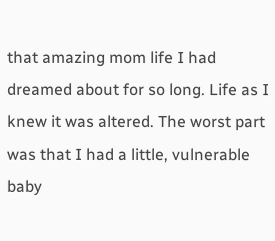that amazing mom life I had dreamed about for so long. Life as I knew it was altered. The worst part was that I had a little, vulnerable baby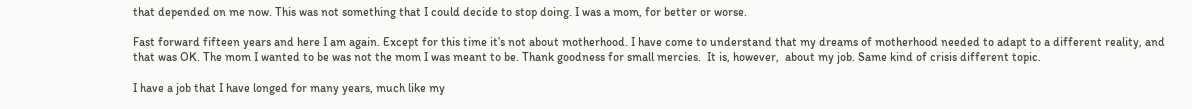that depended on me now. This was not something that I could decide to stop doing. I was a mom, for better or worse.

Fast forward fifteen years and here I am again. Except for this time it’s not about motherhood. I have come to understand that my dreams of motherhood needed to adapt to a different reality, and that was OK. The mom I wanted to be was not the mom I was meant to be. Thank goodness for small mercies.  It is, however,  about my job. Same kind of crisis different topic.

I have a job that I have longed for many years, much like my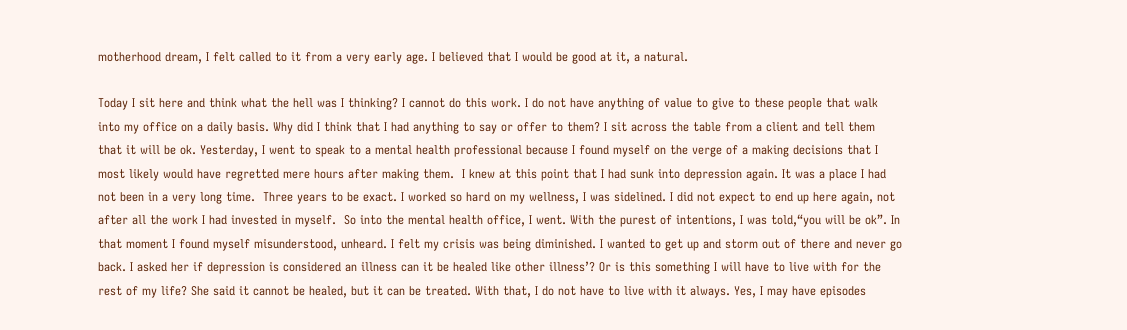motherhood dream, I felt called to it from a very early age. I believed that I would be good at it, a natural.

Today I sit here and think what the hell was I thinking? I cannot do this work. I do not have anything of value to give to these people that walk into my office on a daily basis. Why did I think that I had anything to say or offer to them? I sit across the table from a client and tell them that it will be ok. Yesterday, I went to speak to a mental health professional because I found myself on the verge of a making decisions that I most likely would have regretted mere hours after making them.  I knew at this point that I had sunk into depression again. It was a place I had not been in a very long time.  Three years to be exact. I worked so hard on my wellness, I was sidelined. I did not expect to end up here again, not after all the work I had invested in myself.  So into the mental health office, I went. With the purest of intentions, I was told,“you will be ok”. In that moment I found myself misunderstood, unheard. I felt my crisis was being diminished. I wanted to get up and storm out of there and never go back. I asked her if depression is considered an illness can it be healed like other illness’? Or is this something I will have to live with for the rest of my life? She said it cannot be healed, but it can be treated. With that, I do not have to live with it always. Yes, I may have episodes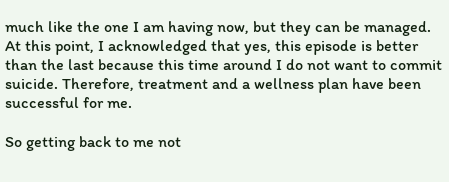much like the one I am having now, but they can be managed. At this point, I acknowledged that yes, this episode is better than the last because this time around I do not want to commit suicide. Therefore, treatment and a wellness plan have been successful for me.

So getting back to me not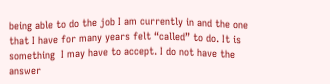being able to do the job I am currently in and the one that I have for many years felt “called” to do. It is something  I may have to accept. I do not have the answer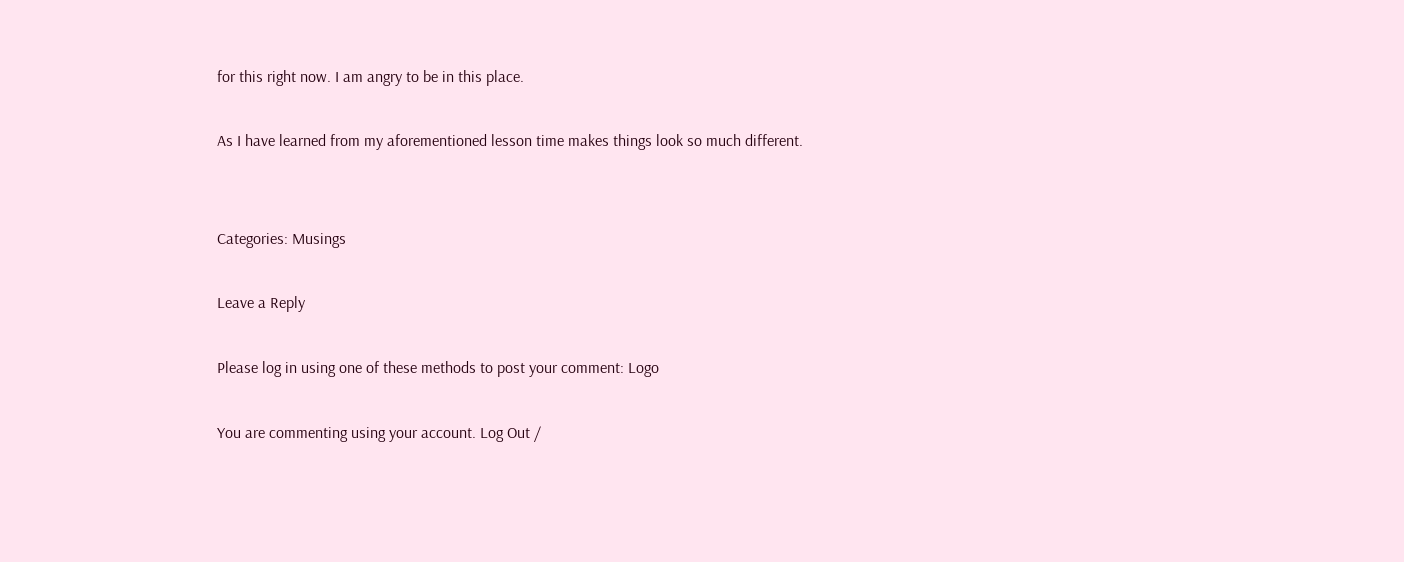for this right now. I am angry to be in this place.

As I have learned from my aforementioned lesson time makes things look so much different.


Categories: Musings

Leave a Reply

Please log in using one of these methods to post your comment: Logo

You are commenting using your account. Log Out /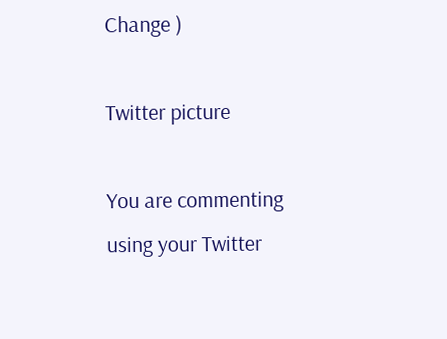Change )

Twitter picture

You are commenting using your Twitter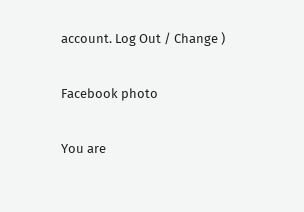account. Log Out / Change )

Facebook photo

You are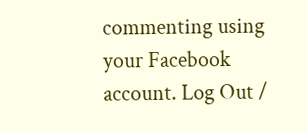commenting using your Facebook account. Log Out /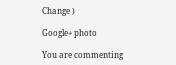Change )

Google+ photo

You are commenting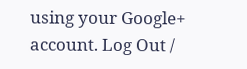using your Google+ account. Log Out /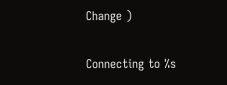Change )

Connecting to %s